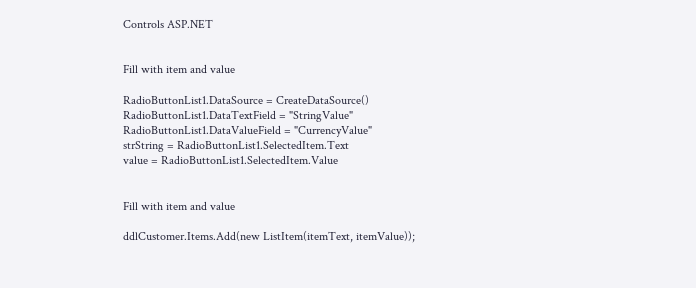Controls ASP.NET


Fill with item and value

RadioButtonList1.DataSource = CreateDataSource()
RadioButtonList1.DataTextField = "StringValue"
RadioButtonList1.DataValueField = "CurrencyValue"
strString = RadioButtonList1.SelectedItem.Text
value = RadioButtonList1.SelectedItem.Value


Fill with item and value

ddlCustomer.Items.Add(new ListItem(itemText, itemValue));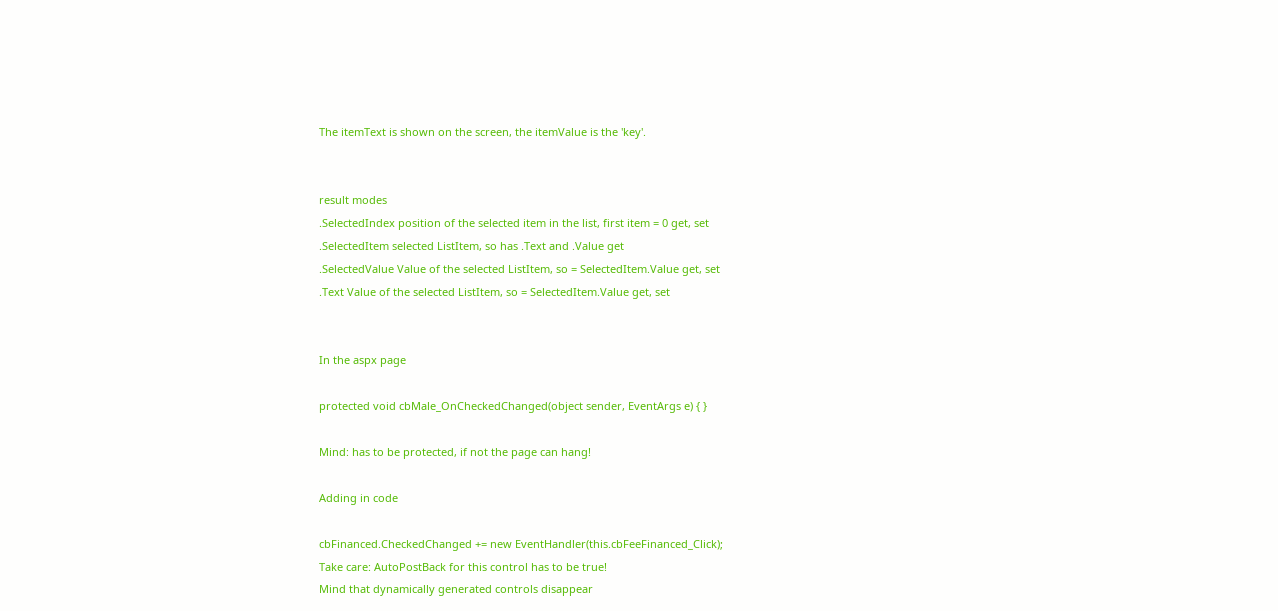The itemText is shown on the screen, the itemValue is the 'key'.


result modes
.SelectedIndex position of the selected item in the list, first item = 0 get, set
.SelectedItem selected ListItem, so has .Text and .Value get
.SelectedValue Value of the selected ListItem, so = SelectedItem.Value get, set
.Text Value of the selected ListItem, so = SelectedItem.Value get, set


In the aspx page

protected void cbMale_OnCheckedChanged(object sender, EventArgs e) { }

Mind: has to be protected, if not the page can hang!

Adding in code

cbFinanced.CheckedChanged += new EventHandler(this.cbFeeFinanced_Click);
Take care: AutoPostBack for this control has to be true!
Mind that dynamically generated controls disappear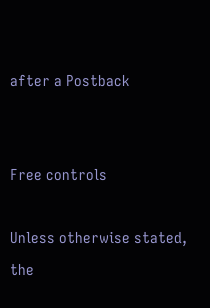after a Postback


Free controls

Unless otherwise stated, the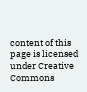content of this page is licensed under Creative Commons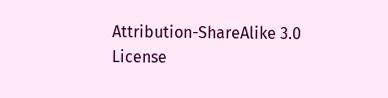Attribution-ShareAlike 3.0 License